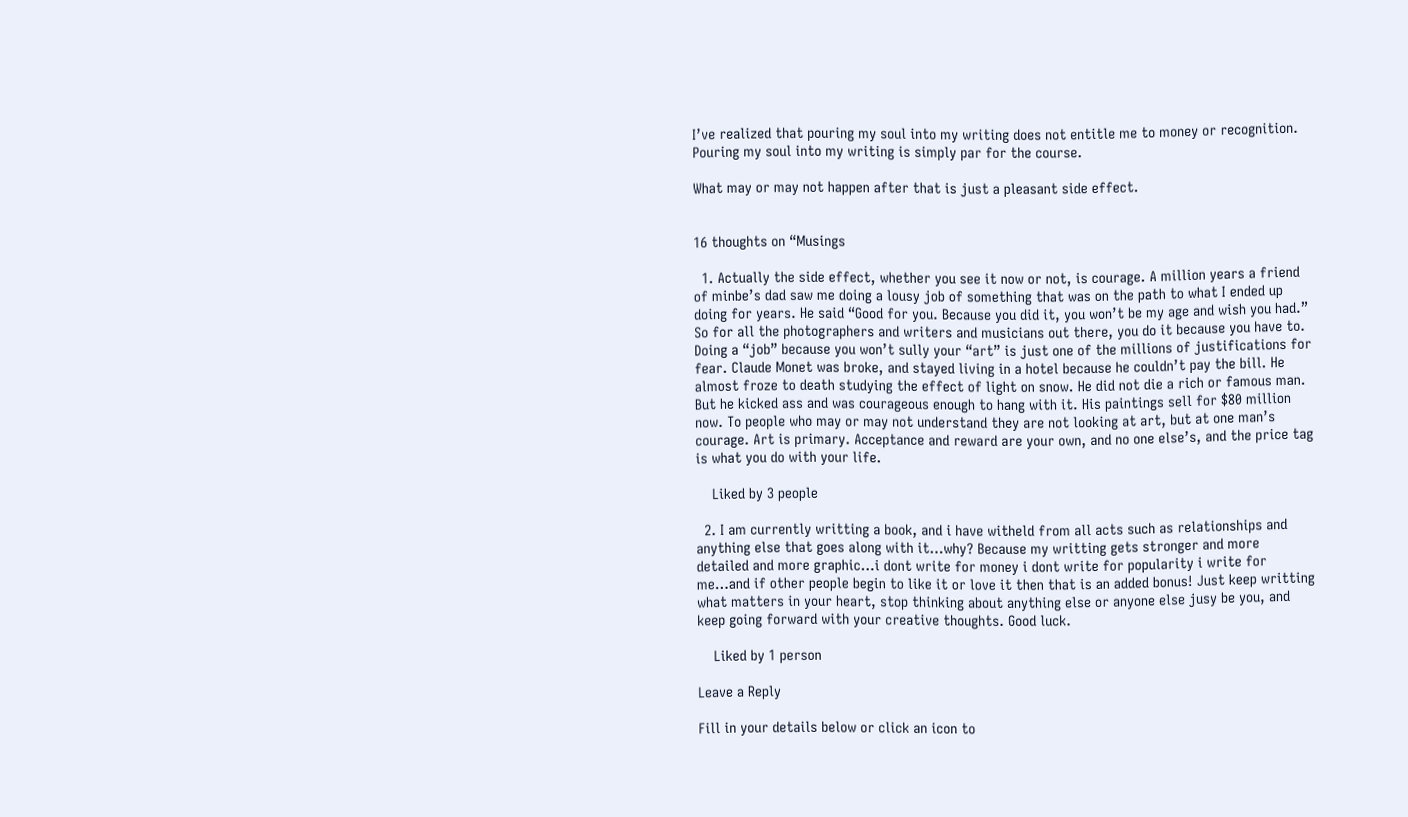I’ve realized that pouring my soul into my writing does not entitle me to money or recognition.  Pouring my soul into my writing is simply par for the course.

What may or may not happen after that is just a pleasant side effect.


16 thoughts on “Musings

  1. Actually the side effect, whether you see it now or not, is courage. A million years a friend of minbe’s dad saw me doing a lousy job of something that was on the path to what I ended up doing for years. He said “Good for you. Because you did it, you won’t be my age and wish you had.” So for all the photographers and writers and musicians out there, you do it because you have to. Doing a “job” because you won’t sully your “art” is just one of the millions of justifications for fear. Claude Monet was broke, and stayed living in a hotel because he couldn’t pay the bill. He almost froze to death studying the effect of light on snow. He did not die a rich or famous man. But he kicked ass and was courageous enough to hang with it. His paintings sell for $80 million now. To people who may or may not understand they are not looking at art, but at one man’s courage. Art is primary. Acceptance and reward are your own, and no one else’s, and the price tag is what you do with your life.

    Liked by 3 people

  2. I am currently writting a book, and i have witheld from all acts such as relationships and anything else that goes along with it…why? Because my writting gets stronger and more detailed and more graphic…i dont write for money i dont write for popularity i write for me…and if other people begin to like it or love it then that is an added bonus! Just keep writting what matters in your heart, stop thinking about anything else or anyone else jusy be you, and keep going forward with your creative thoughts. Good luck.

    Liked by 1 person

Leave a Reply

Fill in your details below or click an icon to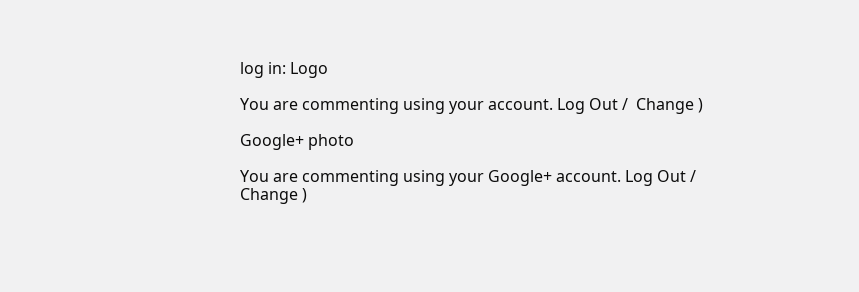log in: Logo

You are commenting using your account. Log Out /  Change )

Google+ photo

You are commenting using your Google+ account. Log Out /  Change )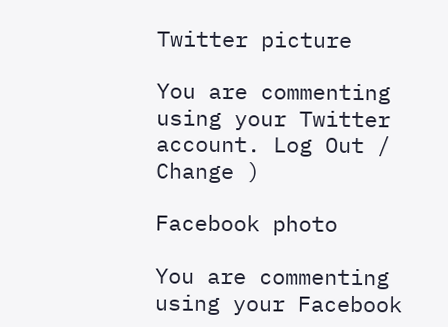Twitter picture

You are commenting using your Twitter account. Log Out /  Change )

Facebook photo

You are commenting using your Facebook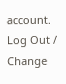account. Log Out /  Change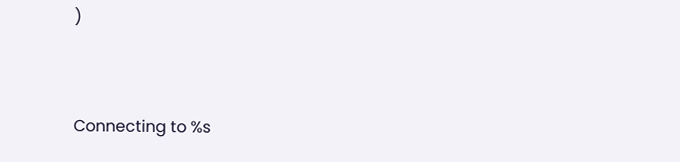)


Connecting to %s